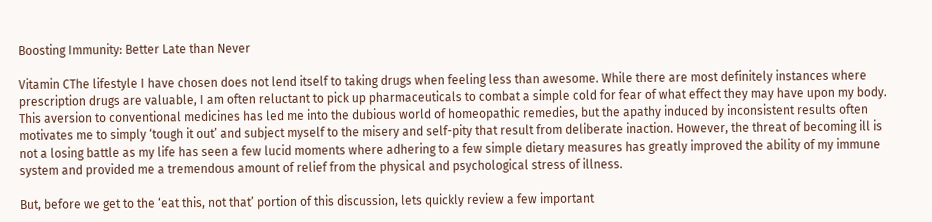Boosting Immunity: Better Late than Never

Vitamin CThe lifestyle I have chosen does not lend itself to taking drugs when feeling less than awesome. While there are most definitely instances where prescription drugs are valuable, I am often reluctant to pick up pharmaceuticals to combat a simple cold for fear of what effect they may have upon my body. This aversion to conventional medicines has led me into the dubious world of homeopathic remedies, but the apathy induced by inconsistent results often motivates me to simply ‘tough it out’ and subject myself to the misery and self-pity that result from deliberate inaction. However, the threat of becoming ill is not a losing battle as my life has seen a few lucid moments where adhering to a few simple dietary measures has greatly improved the ability of my immune system and provided me a tremendous amount of relief from the physical and psychological stress of illness.

But, before we get to the ‘eat this, not that’ portion of this discussion, lets quickly review a few important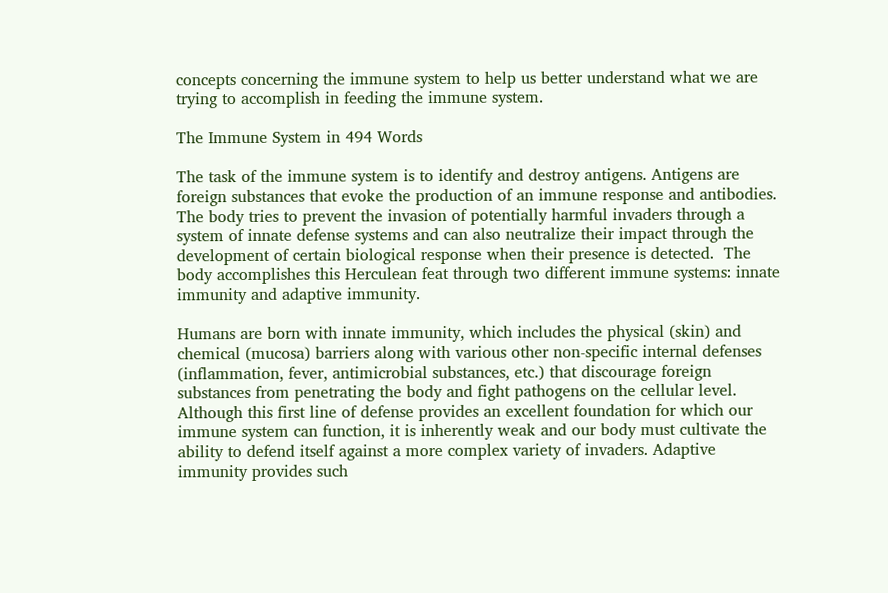concepts concerning the immune system to help us better understand what we are trying to accomplish in feeding the immune system.

The Immune System in 494 Words

The task of the immune system is to identify and destroy antigens. Antigens are foreign substances that evoke the production of an immune response and antibodies. The body tries to prevent the invasion of potentially harmful invaders through a system of innate defense systems and can also neutralize their impact through the development of certain biological response when their presence is detected.  The body accomplishes this Herculean feat through two different immune systems: innate immunity and adaptive immunity.

Humans are born with innate immunity, which includes the physical (skin) and chemical (mucosa) barriers along with various other non-specific internal defenses (inflammation, fever, antimicrobial substances, etc.) that discourage foreign substances from penetrating the body and fight pathogens on the cellular level. Although this first line of defense provides an excellent foundation for which our immune system can function, it is inherently weak and our body must cultivate the ability to defend itself against a more complex variety of invaders. Adaptive immunity provides such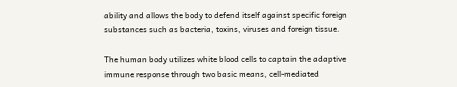ability and allows the body to defend itself against specific foreign substances such as bacteria, toxins, viruses and foreign tissue.

The human body utilizes white blood cells to captain the adaptive immune response through two basic means, cell-mediated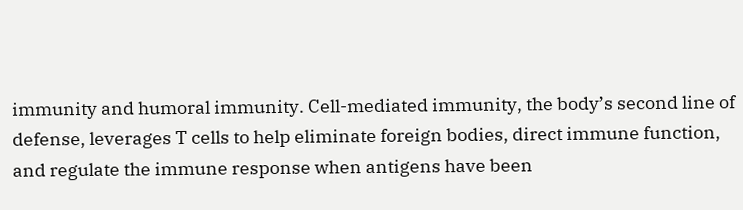immunity and humoral immunity. Cell-mediated immunity, the body’s second line of defense, leverages T cells to help eliminate foreign bodies, direct immune function, and regulate the immune response when antigens have been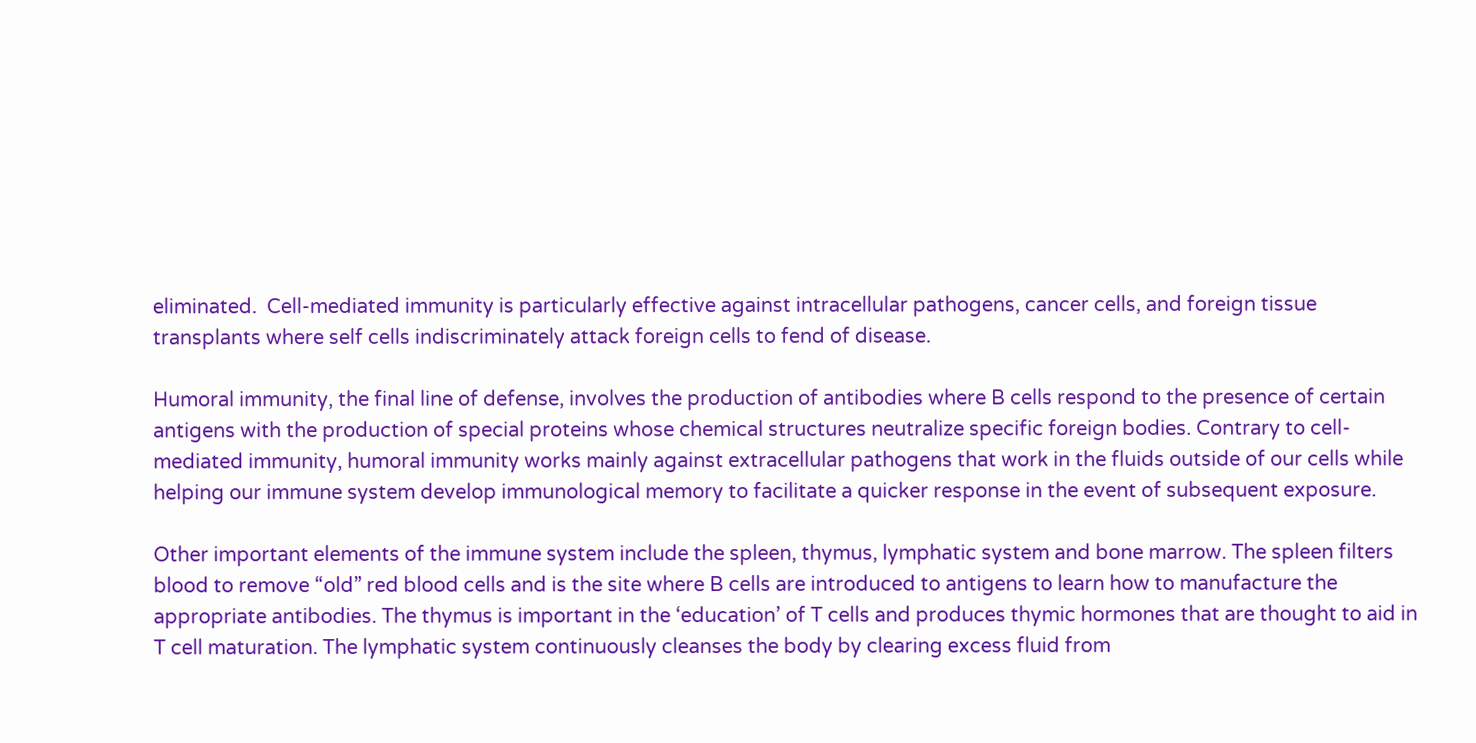eliminated.  Cell-mediated immunity is particularly effective against intracellular pathogens, cancer cells, and foreign tissue transplants where self cells indiscriminately attack foreign cells to fend of disease.

Humoral immunity, the final line of defense, involves the production of antibodies where B cells respond to the presence of certain antigens with the production of special proteins whose chemical structures neutralize specific foreign bodies. Contrary to cell-mediated immunity, humoral immunity works mainly against extracellular pathogens that work in the fluids outside of our cells while helping our immune system develop immunological memory to facilitate a quicker response in the event of subsequent exposure.

Other important elements of the immune system include the spleen, thymus, lymphatic system and bone marrow. The spleen filters blood to remove “old” red blood cells and is the site where B cells are introduced to antigens to learn how to manufacture the appropriate antibodies. The thymus is important in the ‘education’ of T cells and produces thymic hormones that are thought to aid in T cell maturation. The lymphatic system continuously cleanses the body by clearing excess fluid from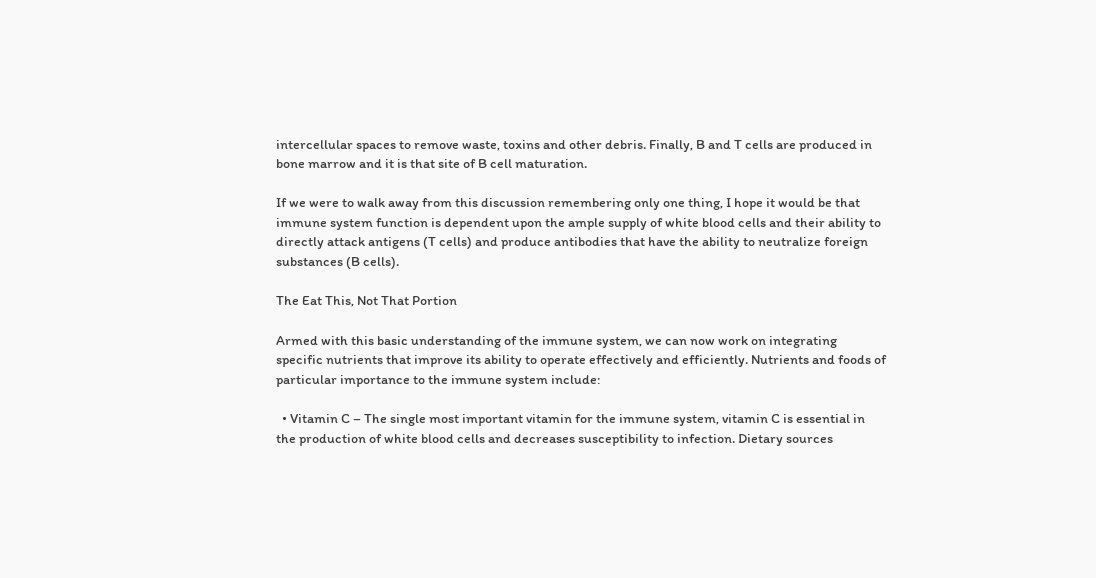intercellular spaces to remove waste, toxins and other debris. Finally, B and T cells are produced in bone marrow and it is that site of B cell maturation.

If we were to walk away from this discussion remembering only one thing, I hope it would be that immune system function is dependent upon the ample supply of white blood cells and their ability to directly attack antigens (T cells) and produce antibodies that have the ability to neutralize foreign substances (B cells).

The Eat This, Not That Portion

Armed with this basic understanding of the immune system, we can now work on integrating specific nutrients that improve its ability to operate effectively and efficiently. Nutrients and foods of particular importance to the immune system include:

  • Vitamin C – The single most important vitamin for the immune system, vitamin C is essential in the production of white blood cells and decreases susceptibility to infection. Dietary sources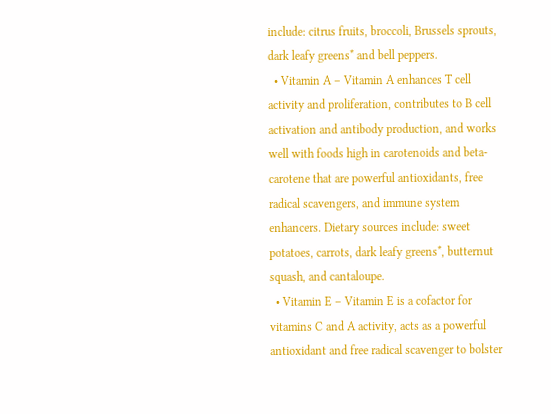include: citrus fruits, broccoli, Brussels sprouts, dark leafy greens* and bell peppers.
  • Vitamin A – Vitamin A enhances T cell activity and proliferation, contributes to B cell activation and antibody production, and works well with foods high in carotenoids and beta-carotene that are powerful antioxidants, free radical scavengers, and immune system enhancers. Dietary sources include: sweet potatoes, carrots, dark leafy greens*, butternut squash, and cantaloupe.
  • Vitamin E – Vitamin E is a cofactor for vitamins C and A activity, acts as a powerful antioxidant and free radical scavenger to bolster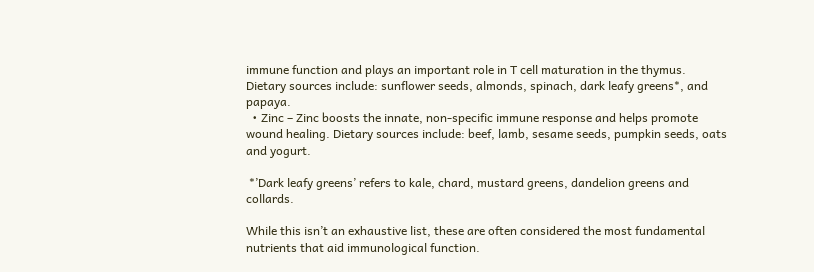immune function and plays an important role in T cell maturation in the thymus. Dietary sources include: sunflower seeds, almonds, spinach, dark leafy greens*, and papaya.
  • Zinc – Zinc boosts the innate, non-specific immune response and helps promote wound healing. Dietary sources include: beef, lamb, sesame seeds, pumpkin seeds, oats and yogurt.

 *’Dark leafy greens’ refers to kale, chard, mustard greens, dandelion greens and collards.

While this isn’t an exhaustive list, these are often considered the most fundamental nutrients that aid immunological function.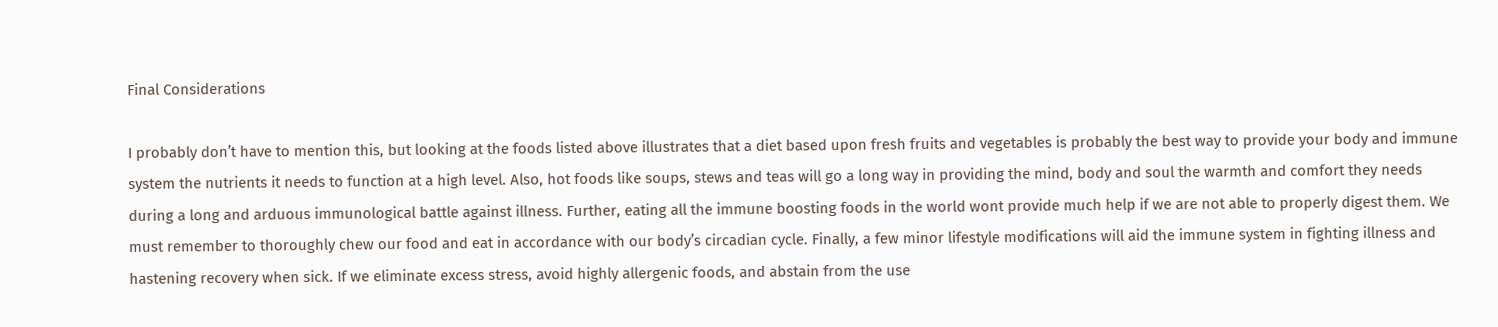Final Considerations

I probably don’t have to mention this, but looking at the foods listed above illustrates that a diet based upon fresh fruits and vegetables is probably the best way to provide your body and immune system the nutrients it needs to function at a high level. Also, hot foods like soups, stews and teas will go a long way in providing the mind, body and soul the warmth and comfort they needs during a long and arduous immunological battle against illness. Further, eating all the immune boosting foods in the world wont provide much help if we are not able to properly digest them. We must remember to thoroughly chew our food and eat in accordance with our body’s circadian cycle. Finally, a few minor lifestyle modifications will aid the immune system in fighting illness and hastening recovery when sick. If we eliminate excess stress, avoid highly allergenic foods, and abstain from the use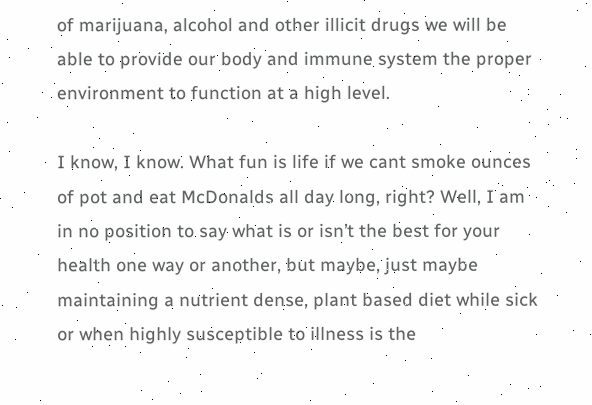of marijuana, alcohol and other illicit drugs we will be able to provide our body and immune system the proper environment to function at a high level.

I know, I know. What fun is life if we cant smoke ounces of pot and eat McDonalds all day long, right? Well, I am in no position to say what is or isn’t the best for your health one way or another, but maybe, just maybe maintaining a nutrient dense, plant based diet while sick or when highly susceptible to illness is the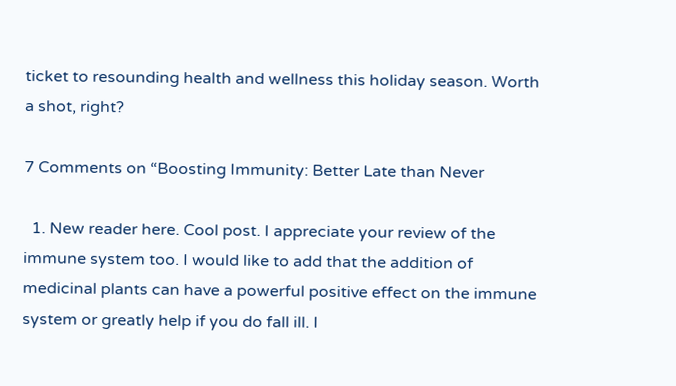ticket to resounding health and wellness this holiday season. Worth a shot, right?

7 Comments on “Boosting Immunity: Better Late than Never

  1. New reader here. Cool post. I appreciate your review of the immune system too. I would like to add that the addition of medicinal plants can have a powerful positive effect on the immune system or greatly help if you do fall ill. I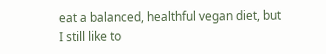eat a balanced, healthful vegan diet, but I still like to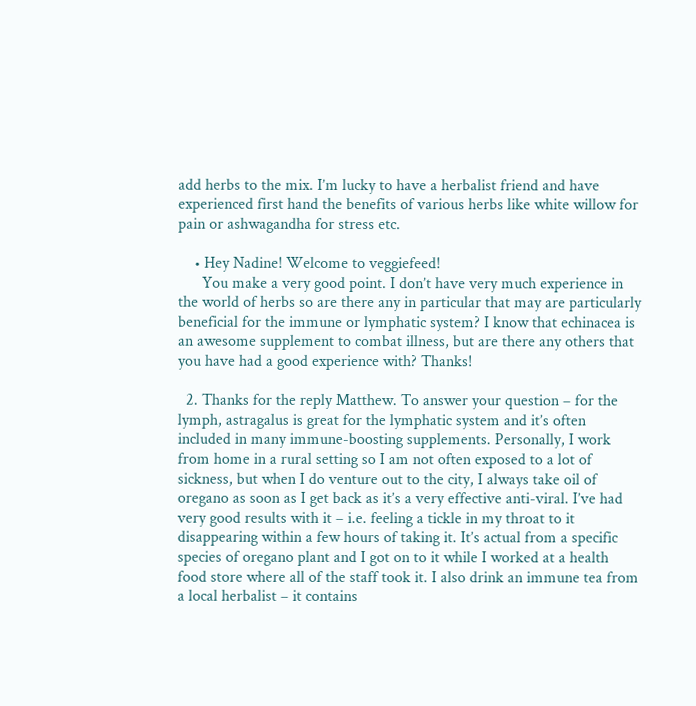add herbs to the mix. I’m lucky to have a herbalist friend and have experienced first hand the benefits of various herbs like white willow for pain or ashwagandha for stress etc.

    • Hey Nadine! Welcome to veggiefeed!
      You make a very good point. I don’t have very much experience in the world of herbs so are there any in particular that may are particularly beneficial for the immune or lymphatic system? I know that echinacea is an awesome supplement to combat illness, but are there any others that you have had a good experience with? Thanks!

  2. Thanks for the reply Matthew. To answer your question – for the lymph, astragalus is great for the lymphatic system and it’s often included in many immune-boosting supplements. Personally, I work from home in a rural setting so I am not often exposed to a lot of sickness, but when I do venture out to the city, I always take oil of oregano as soon as I get back as it’s a very effective anti-viral. I’ve had very good results with it – i.e. feeling a tickle in my throat to it disappearing within a few hours of taking it. It’s actual from a specific species of oregano plant and I got on to it while I worked at a health food store where all of the staff took it. I also drink an immune tea from a local herbalist – it contains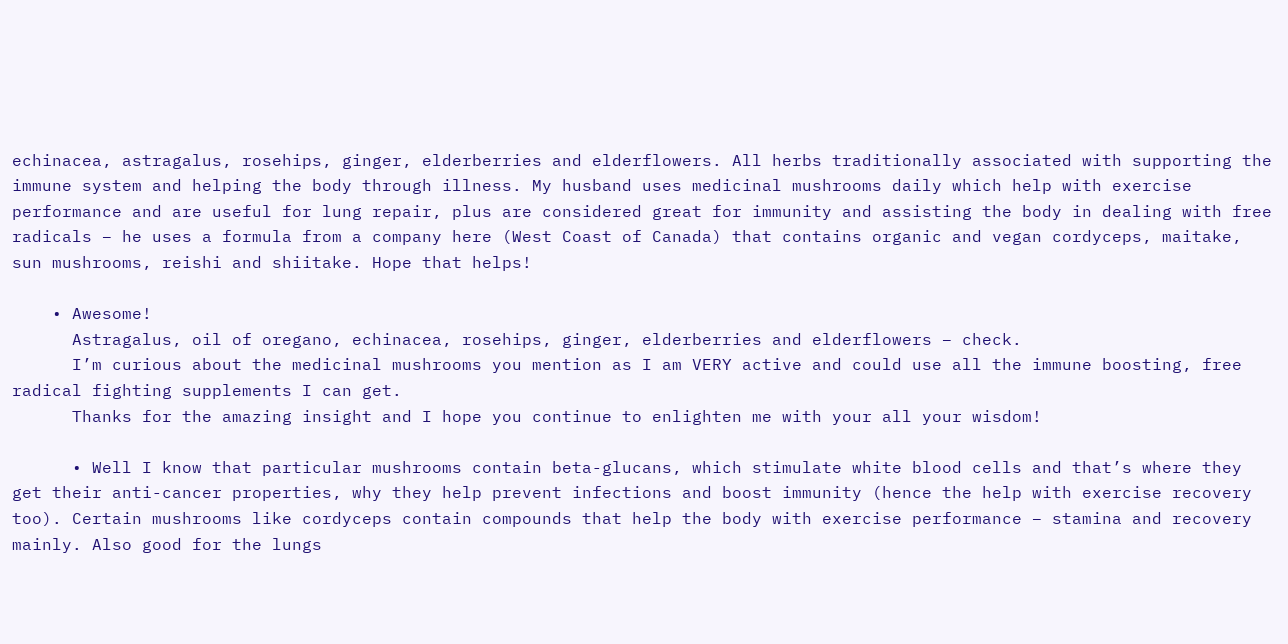echinacea, astragalus, rosehips, ginger, elderberries and elderflowers. All herbs traditionally associated with supporting the immune system and helping the body through illness. My husband uses medicinal mushrooms daily which help with exercise performance and are useful for lung repair, plus are considered great for immunity and assisting the body in dealing with free radicals – he uses a formula from a company here (West Coast of Canada) that contains organic and vegan cordyceps, maitake, sun mushrooms, reishi and shiitake. Hope that helps!

    • Awesome!
      Astragalus, oil of oregano, echinacea, rosehips, ginger, elderberries and elderflowers – check.
      I’m curious about the medicinal mushrooms you mention as I am VERY active and could use all the immune boosting, free radical fighting supplements I can get.
      Thanks for the amazing insight and I hope you continue to enlighten me with your all your wisdom!

      • Well I know that particular mushrooms contain beta-glucans, which stimulate white blood cells and that’s where they get their anti-cancer properties, why they help prevent infections and boost immunity (hence the help with exercise recovery too). Certain mushrooms like cordyceps contain compounds that help the body with exercise performance – stamina and recovery mainly. Also good for the lungs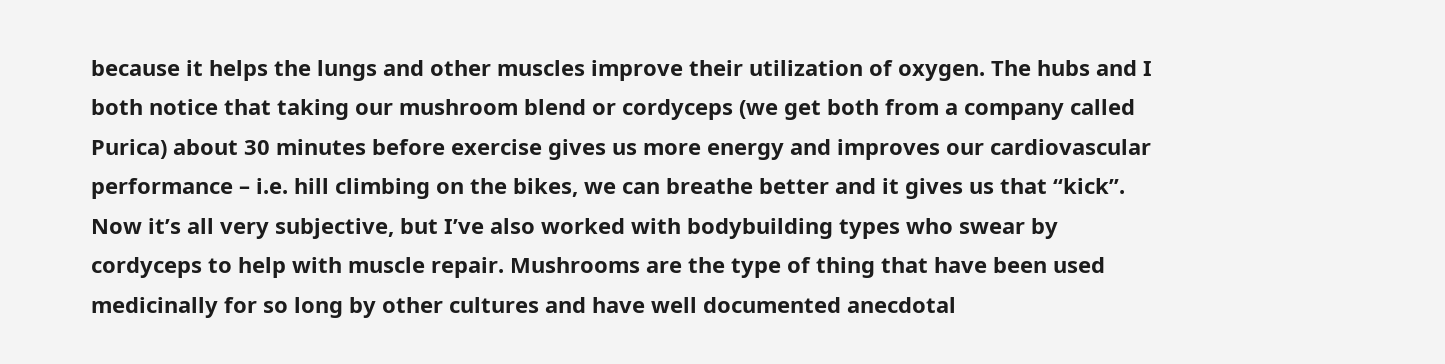because it helps the lungs and other muscles improve their utilization of oxygen. The hubs and I both notice that taking our mushroom blend or cordyceps (we get both from a company called Purica) about 30 minutes before exercise gives us more energy and improves our cardiovascular performance – i.e. hill climbing on the bikes, we can breathe better and it gives us that “kick”. Now it’s all very subjective, but I’ve also worked with bodybuilding types who swear by cordyceps to help with muscle repair. Mushrooms are the type of thing that have been used medicinally for so long by other cultures and have well documented anecdotal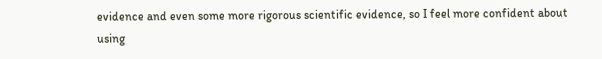evidence and even some more rigorous scientific evidence, so I feel more confident about using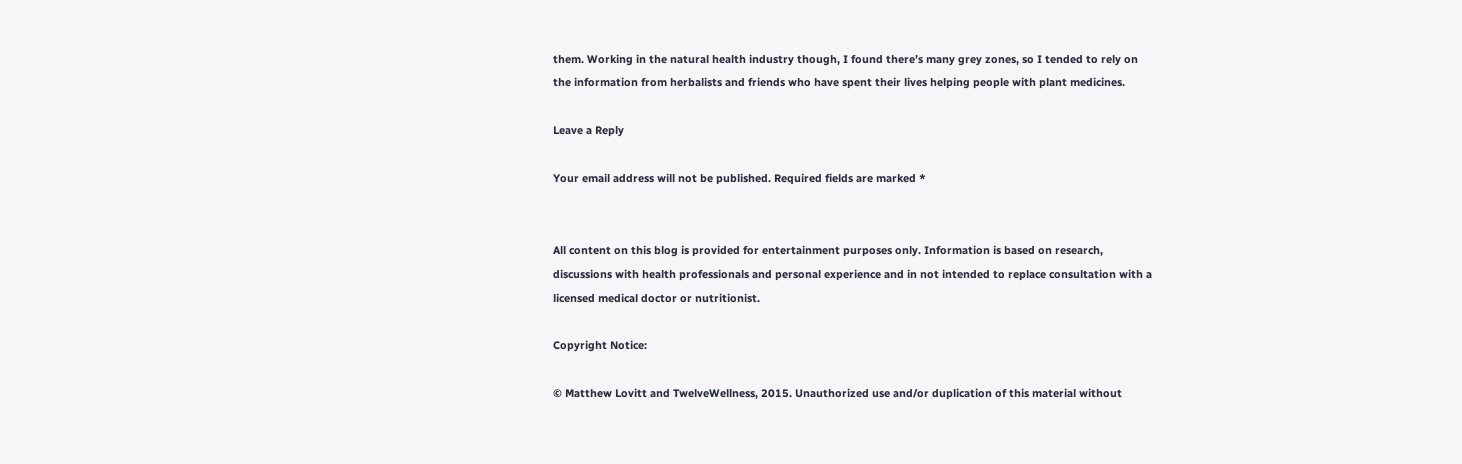them. Working in the natural health industry though, I found there’s many grey zones, so I tended to rely on the information from herbalists and friends who have spent their lives helping people with plant medicines.

Leave a Reply

Your email address will not be published. Required fields are marked *


All content on this blog is provided for entertainment purposes only. Information is based on research, discussions with health professionals and personal experience and in not intended to replace consultation with a licensed medical doctor or nutritionist.

Copyright Notice:

© Matthew Lovitt and TwelveWellness, 2015. Unauthorized use and/or duplication of this material without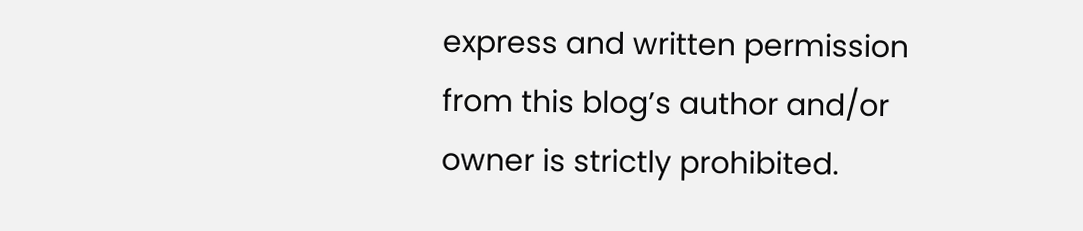express and written permission from this blog’s author and/or owner is strictly prohibited.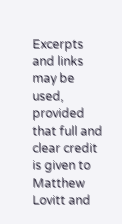Excerpts and links may be used, provided that full and clear credit is given to Matthew Lovitt and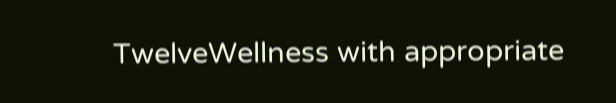TwelveWellness with appropriate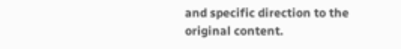and specific direction to the original content.